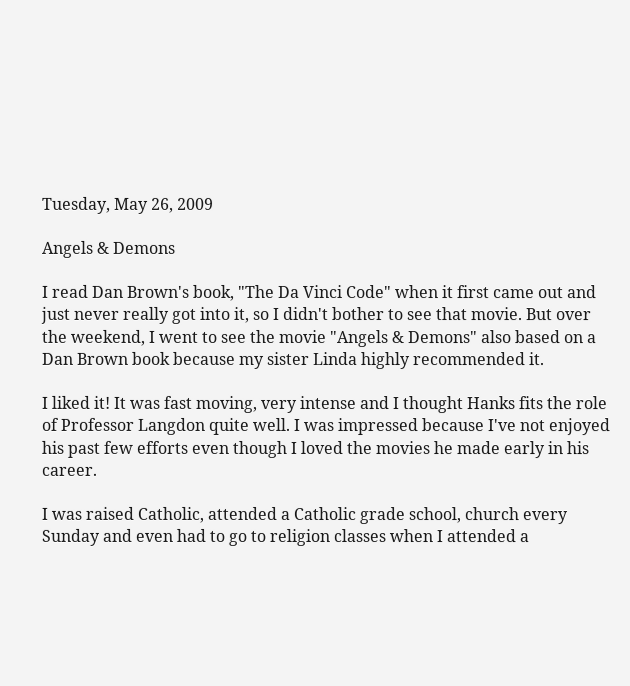Tuesday, May 26, 2009

Angels & Demons

I read Dan Brown's book, "The Da Vinci Code" when it first came out and just never really got into it, so I didn't bother to see that movie. But over the weekend, I went to see the movie "Angels & Demons" also based on a Dan Brown book because my sister Linda highly recommended it.

I liked it! It was fast moving, very intense and I thought Hanks fits the role of Professor Langdon quite well. I was impressed because I've not enjoyed his past few efforts even though I loved the movies he made early in his career.

I was raised Catholic, attended a Catholic grade school, church every Sunday and even had to go to religion classes when I attended a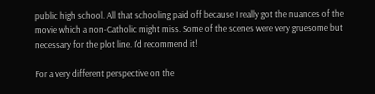public high school. All that schooling paid off because I really got the nuances of the movie which a non-Catholic might miss. Some of the scenes were very gruesome but necessary for the plot line. I'd recommend it!

For a very different perspective on the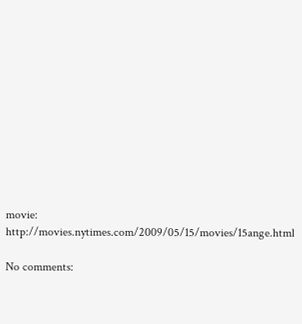movie: http://movies.nytimes.com/2009/05/15/movies/15ange.html

No comments: